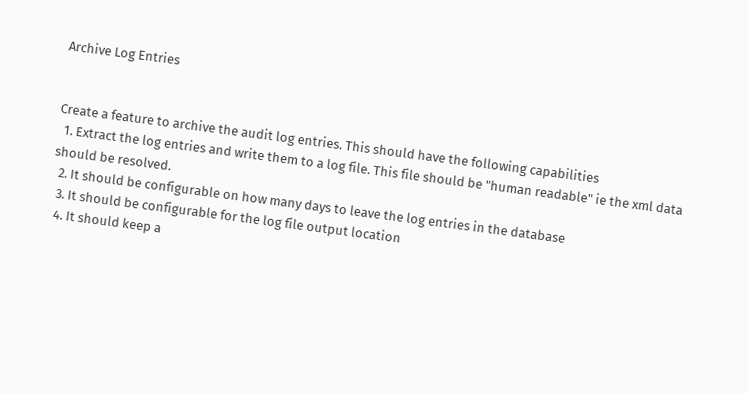Archive Log Entries


Create a feature to archive the audit log entries. This should have the following capabilities
  1. Extract the log entries and write them to a log file. This file should be "human readable" ie the xml data should be resolved.
  2. It should be configurable on how many days to leave the log entries in the database
  3. It should be configurable for the log file output location
  4. It should keep a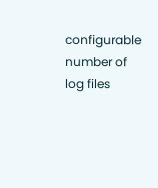configurable number of log files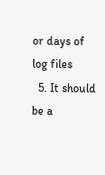or days of log files
  5. It should be a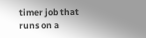timer job that runs on a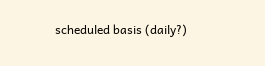scheduled basis (daily?)